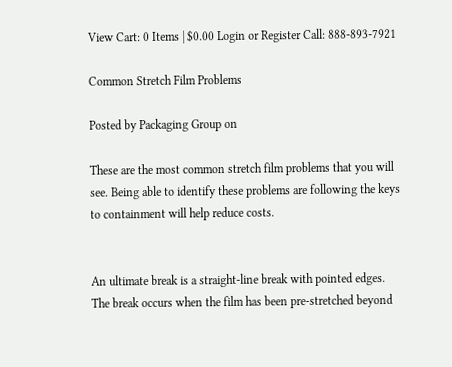View Cart: 0 Items | $0.00 Login or Register Call: 888-893-7921

Common Stretch Film Problems

Posted by Packaging Group on

These are the most common stretch film problems that you will see. Being able to identify these problems are following the keys to containment will help reduce costs.


An ultimate break is a straight-line break with pointed edges. The break occurs when the film has been pre-stretched beyond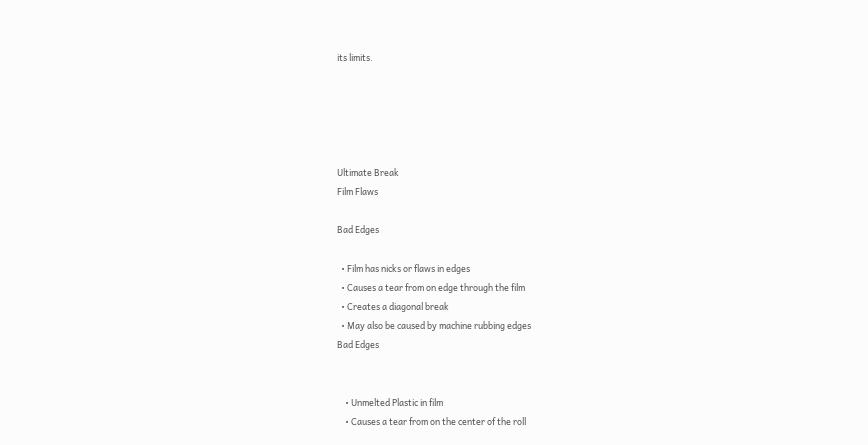its limits.





Ultimate Break
Film Flaws

Bad Edges

  • Film has nicks or flaws in edges
  • Causes a tear from on edge through the film
  • Creates a diagonal break
  • May also be caused by machine rubbing edges
Bad Edges


    • Unmelted Plastic in film
    • Causes a tear from on the center of the roll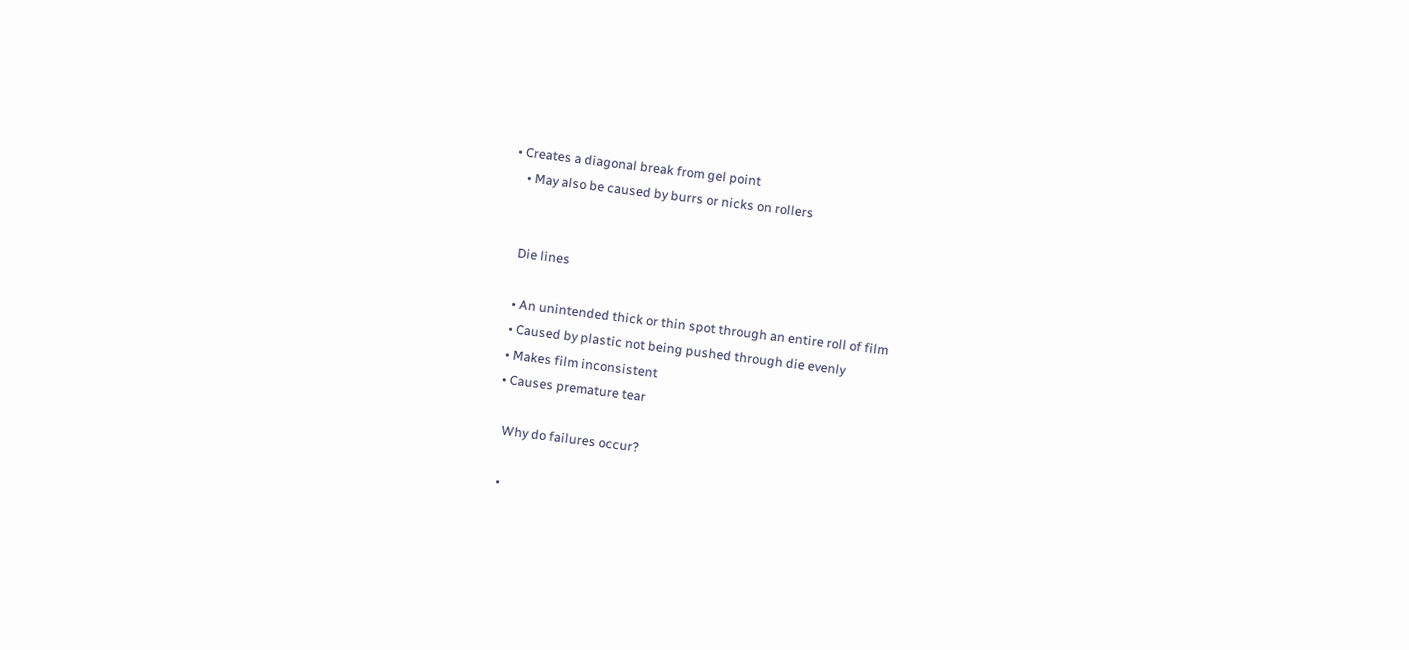• Creates a diagonal break from gel point
    • May also be caused by burrs or nicks on rollers


    Die lines

    • An unintended thick or thin spot through an entire roll of film
    • Caused by plastic not being pushed through die evenly
    • Makes film inconsistent
    • Causes premature tear

      Why do failures occur?

      •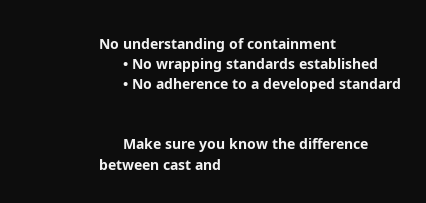No understanding of containment
      • No wrapping standards established
      • No adherence to a developed standard


      Make sure you know the difference between cast and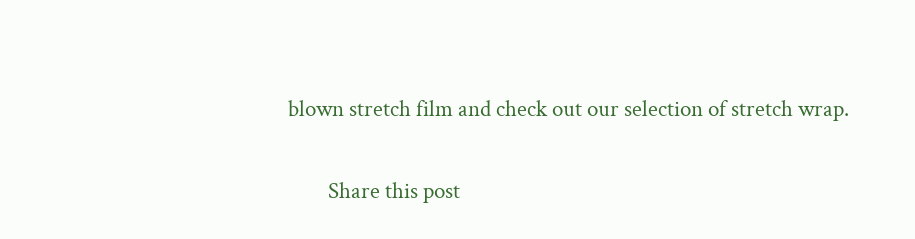blown stretch film and check out our selection of stretch wrap.

        Share this post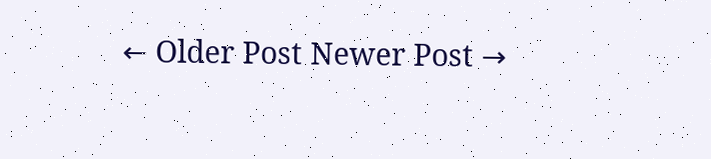← Older Post Newer Post →